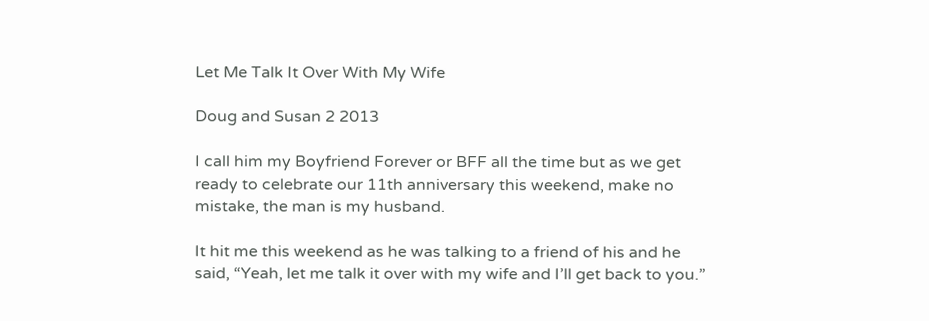Let Me Talk It Over With My Wife

Doug and Susan 2 2013

I call him my Boyfriend Forever or BFF all the time but as we get ready to celebrate our 11th anniversary this weekend, make no mistake, the man is my husband.

It hit me this weekend as he was talking to a friend of his and he said, “Yeah, let me talk it over with my wife and I’ll get back to you.”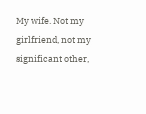My wife. Not my girlfriend, not my significant other,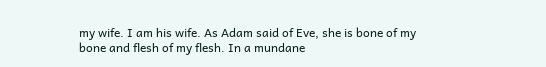my wife. I am his wife. As Adam said of Eve, she is bone of my bone and flesh of my flesh. In a mundane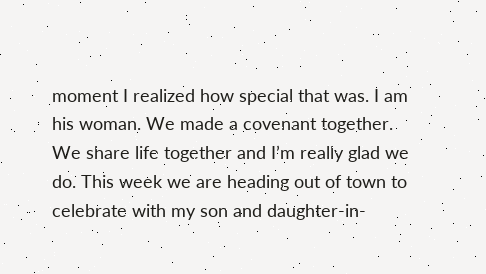moment I realized how special that was. I am his woman. We made a covenant together. We share life together and I’m really glad we do. This week we are heading out of town to celebrate with my son and daughter-in-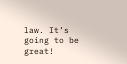law. It’s going to be great!